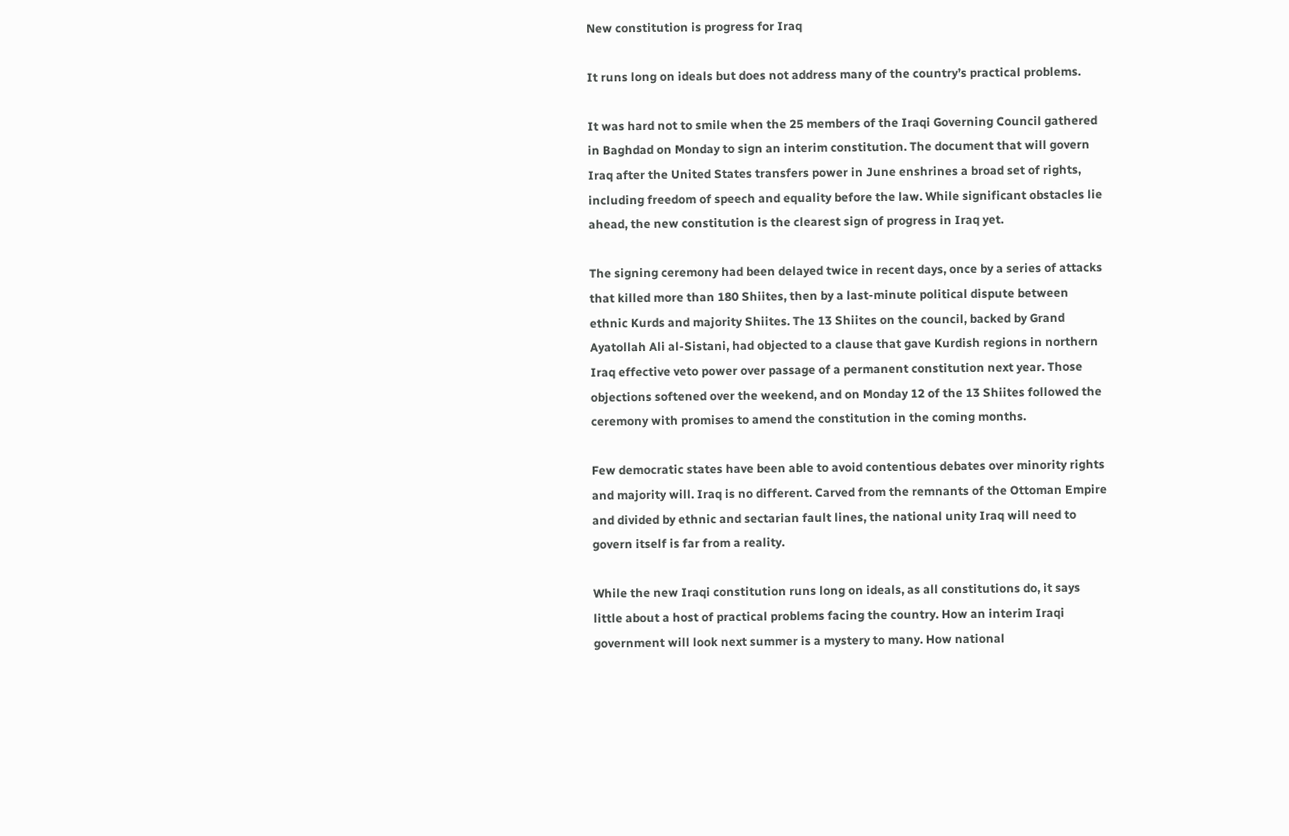New constitution is progress for Iraq

It runs long on ideals but does not address many of the country’s practical problems.

It was hard not to smile when the 25 members of the Iraqi Governing Council gathered in Baghdad on Monday to sign an interim constitution. The document that will govern Iraq after the United States transfers power in June enshrines a broad set of rights, including freedom of speech and equality before the law. While significant obstacles lie ahead, the new constitution is the clearest sign of progress in Iraq yet.

The signing ceremony had been delayed twice in recent days, once by a series of attacks that killed more than 180 Shiites, then by a last-minute political dispute between ethnic Kurds and majority Shiites. The 13 Shiites on the council, backed by Grand Ayatollah Ali al-Sistani, had objected to a clause that gave Kurdish regions in northern Iraq effective veto power over passage of a permanent constitution next year. Those objections softened over the weekend, and on Monday 12 of the 13 Shiites followed the ceremony with promises to amend the constitution in the coming months.

Few democratic states have been able to avoid contentious debates over minority rights and majority will. Iraq is no different. Carved from the remnants of the Ottoman Empire and divided by ethnic and sectarian fault lines, the national unity Iraq will need to govern itself is far from a reality.

While the new Iraqi constitution runs long on ideals, as all constitutions do, it says little about a host of practical problems facing the country. How an interim Iraqi government will look next summer is a mystery to many. How national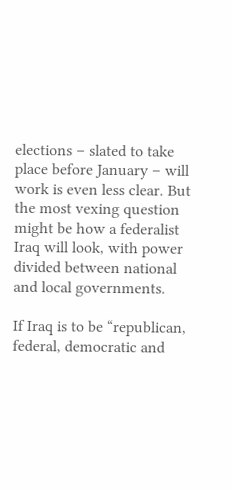elections – slated to take place before January – will work is even less clear. But the most vexing question might be how a federalist Iraq will look, with power divided between national and local governments.

If Iraq is to be “republican, federal, democratic and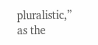pluralistic,” as the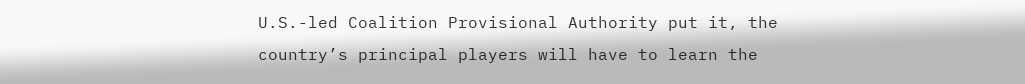U.S.-led Coalition Provisional Authority put it, the country’s principal players will have to learn the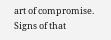art of compromise. Signs of that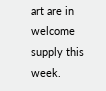art are in welcome supply this week.